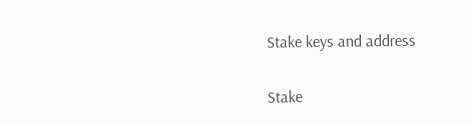Stake keys and address

Stake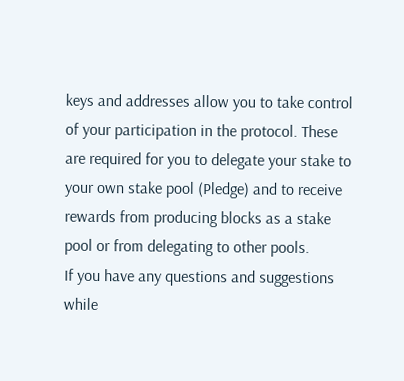keys and addresses allow you to take control of your participation in the protocol. These are required for you to delegate your stake to your own stake pool (Pledge) and to receive rewards from producing blocks as a stake pool or from delegating to other pools.
If you have any questions and suggestions while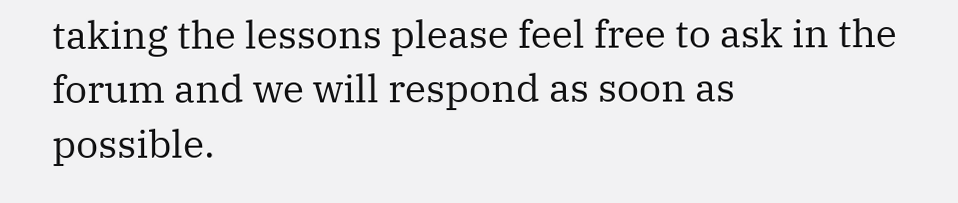taking the lessons please feel free to ask in the forum and we will respond as soon as possible.